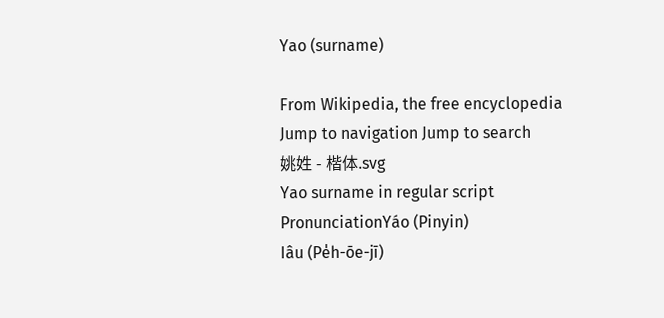Yao (surname)

From Wikipedia, the free encyclopedia
Jump to navigation Jump to search
姚姓 - 楷体.svg
Yao surname in regular script
PronunciationYáo (Pinyin)
Iâu (Pe̍h-ōe-jī)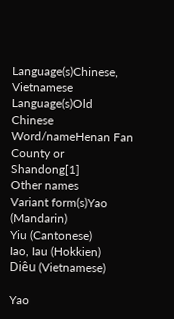Language(s)Chinese, Vietnamese
Language(s)Old Chinese
Word/nameHenan Fan County or Shandong[1]
Other names
Variant form(s)Yao (Mandarin)
Yiu (Cantonese)
Iao, Iau (Hokkien)
Diêu (Vietnamese)

Yao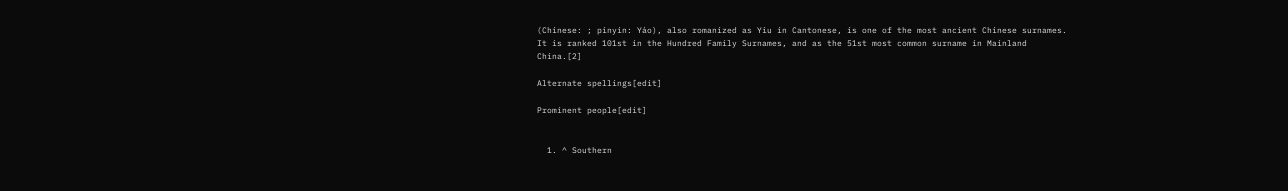(Chinese: ; pinyin: Yáo), also romanized as Yiu in Cantonese, is one of the most ancient Chinese surnames. It is ranked 101st in the Hundred Family Surnames, and as the 51st most common surname in Mainland China.[2]

Alternate spellings[edit]

Prominent people[edit]


  1. ^ Southern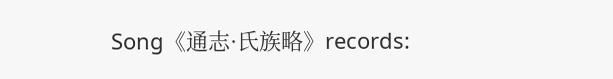Song《通志·氏族略》records: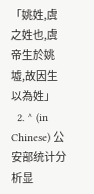「姚姓,虞之姓也,虞帝生於姚墟,故因生以為姓」
  2. ^ (in Chinese) 公安部统计分析显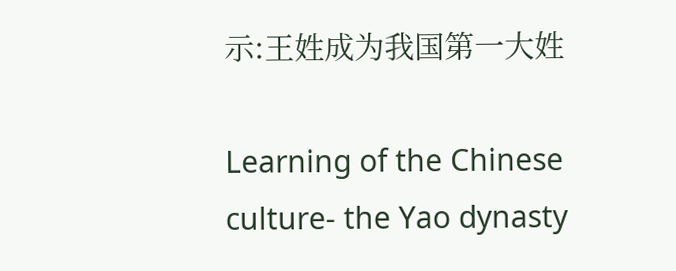示:王姓成为我国第一大姓

Learning of the Chinese culture- the Yao dynasty